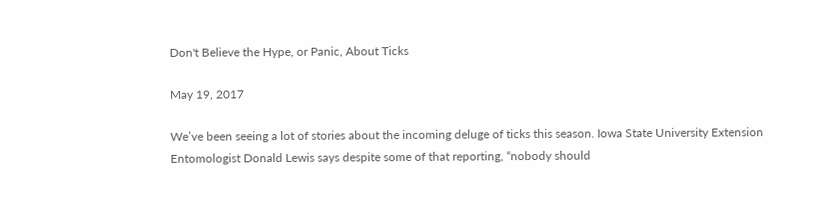Don't Believe the Hype, or Panic, About Ticks

May 19, 2017

We’ve been seeing a lot of stories about the incoming deluge of ticks this season. Iowa State University Extension Entomologist Donald Lewis says despite some of that reporting, “nobody should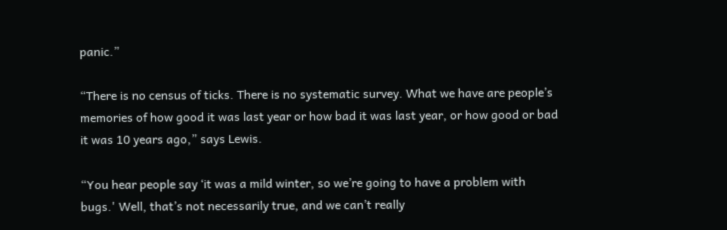panic.”

“There is no census of ticks. There is no systematic survey. What we have are people’s memories of how good it was last year or how bad it was last year, or how good or bad it was 10 years ago,” says Lewis.

“You hear people say ‘it was a mild winter, so we’re going to have a problem with bugs.' Well, that’s not necessarily true, and we can’t really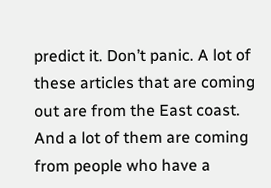predict it. Don’t panic. A lot of these articles that are coming out are from the East coast. And a lot of them are coming from people who have a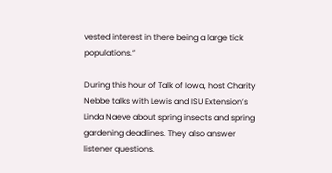vested interest in there being a large tick populations.”

During this hour of Talk of Iowa, host Charity Nebbe talks with Lewis and ISU Extension’s Linda Naeve about spring insects and spring gardening deadlines. They also answer listener questions.